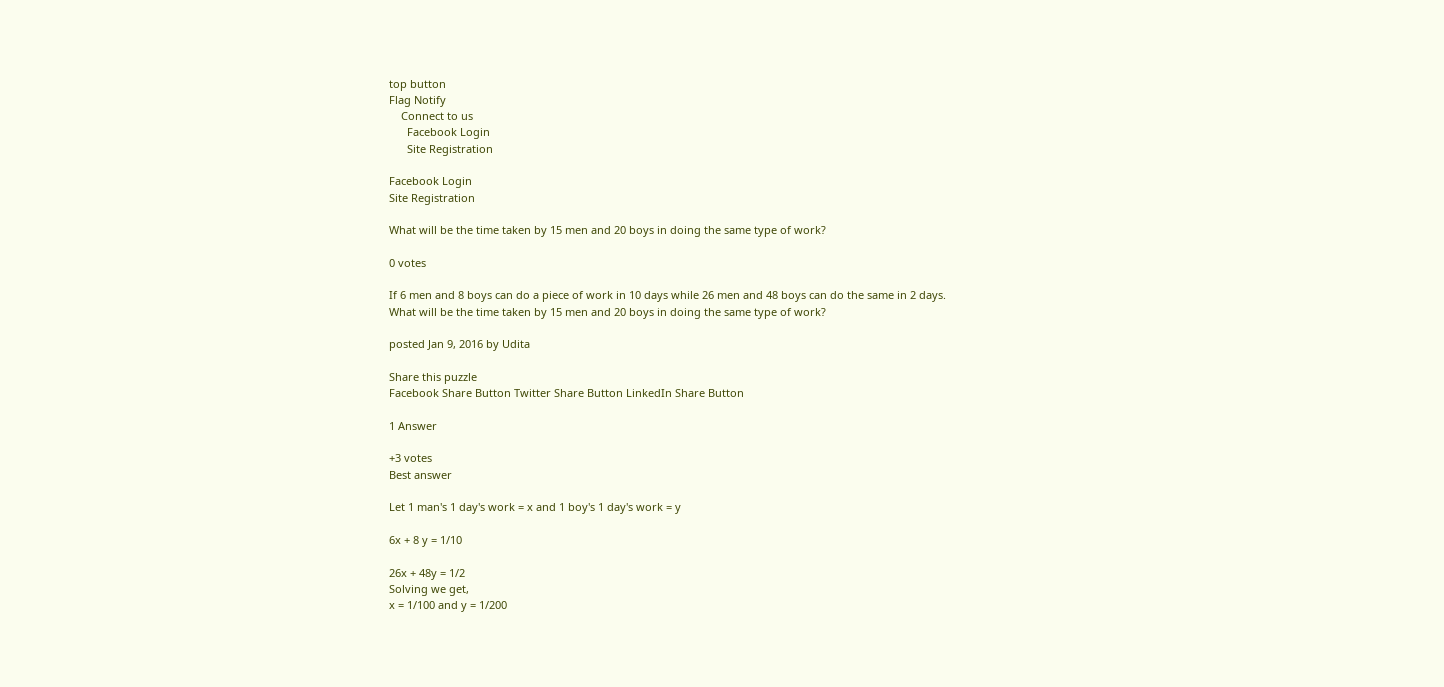top button
Flag Notify
    Connect to us
      Facebook Login
      Site Registration

Facebook Login
Site Registration

What will be the time taken by 15 men and 20 boys in doing the same type of work?

0 votes

If 6 men and 8 boys can do a piece of work in 10 days while 26 men and 48 boys can do the same in 2 days.
What will be the time taken by 15 men and 20 boys in doing the same type of work?

posted Jan 9, 2016 by Udita

Share this puzzle
Facebook Share Button Twitter Share Button LinkedIn Share Button

1 Answer

+3 votes
Best answer

Let 1 man's 1 day's work = x and 1 boy's 1 day's work = y

6x + 8 y = 1/10

26x + 48y = 1/2
Solving we get,
x = 1/100 and y = 1/200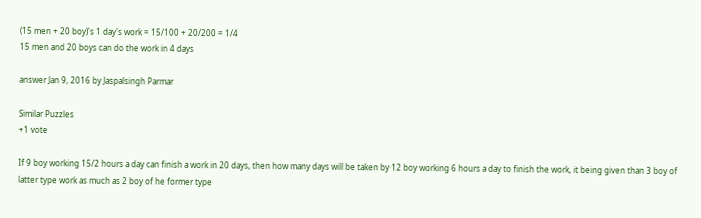(15 men + 20 boy)'s 1 day's work = 15/100 + 20/200 = 1/4
15 men and 20 boys can do the work in 4 days

answer Jan 9, 2016 by Jaspalsingh Parmar

Similar Puzzles
+1 vote

If 9 boy working 15/2 hours a day can finish a work in 20 days, then how many days will be taken by 12 boy working 6 hours a day to finish the work, it being given than 3 boy of latter type work as much as 2 boy of he former type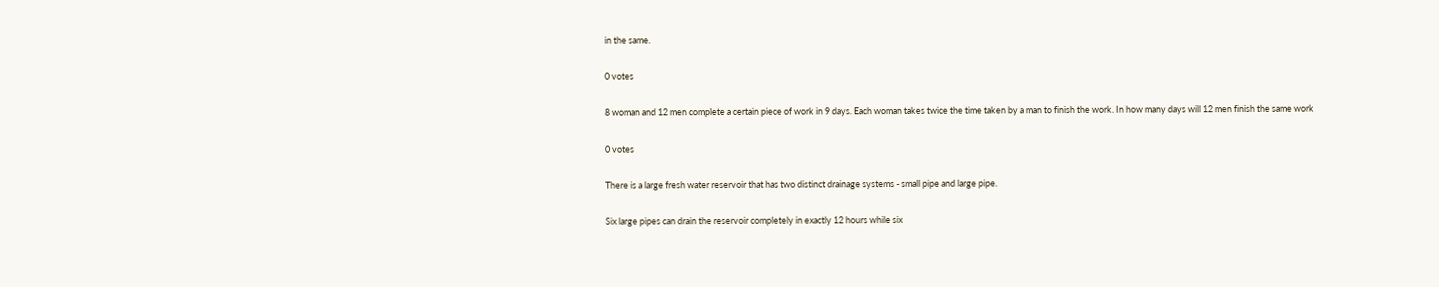in the same.

0 votes

8 woman and 12 men complete a certain piece of work in 9 days. Each woman takes twice the time taken by a man to finish the work. In how many days will 12 men finish the same work

0 votes

There is a large fresh water reservoir that has two distinct drainage systems - small pipe and large pipe.

Six large pipes can drain the reservoir completely in exactly 12 hours while six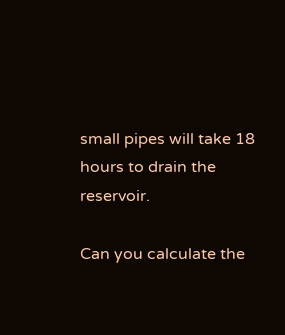small pipes will take 18 hours to drain the reservoir.

Can you calculate the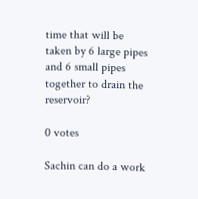time that will be taken by 6 large pipes and 6 small pipes together to drain the reservoir?

0 votes

Sachin can do a work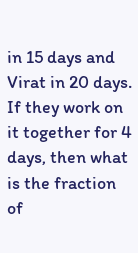in 15 days and Virat in 20 days.
If they work on it together for 4 days, then what is the fraction of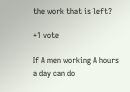the work that is left?

+1 vote

If A men working A hours a day can do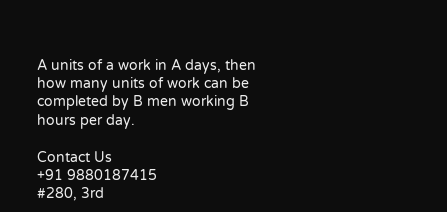A units of a work in A days, then how many units of work can be completed by B men working B hours per day.

Contact Us
+91 9880187415
#280, 3rd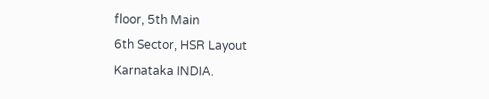floor, 5th Main
6th Sector, HSR Layout
Karnataka INDIA.